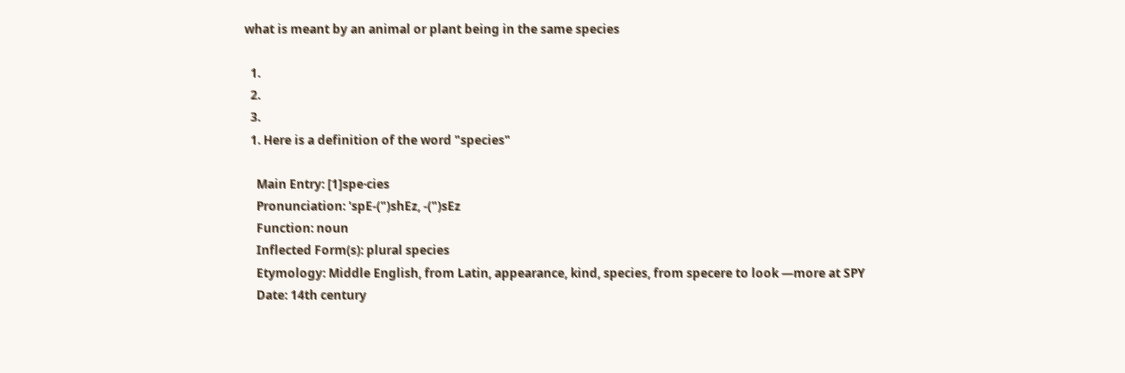what is meant by an animal or plant being in the same species

  1.
  2.
  3.
  1. Here is a definition of the word "species"

    Main Entry: [1]spe·cies
    Pronunciation: 'spE-(")shEz, -(")sEz
    Function: noun
    Inflected Form(s): plural species
    Etymology: Middle English, from Latin, appearance, kind, species, from specere to look —more at SPY
    Date: 14th century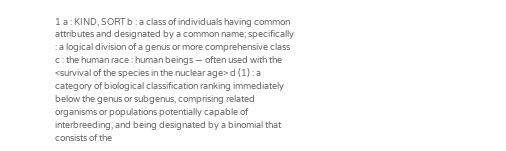1 a : KIND, SORT b : a class of individuals having common attributes and designated by a common name; specifically : a logical division of a genus or more comprehensive class c : the human race : human beings — often used with the <survival of the species in the nuclear age> d (1) : a category of biological classification ranking immediately below the genus or subgenus, comprising related organisms or populations potentially capable of interbreeding, and being designated by a binomial that consists of the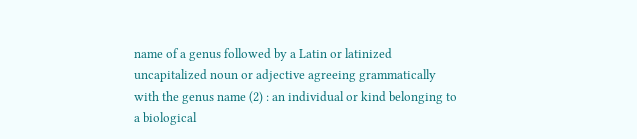name of a genus followed by a Latin or latinized uncapitalized noun or adjective agreeing grammatically with the genus name (2) : an individual or kind belonging to a biological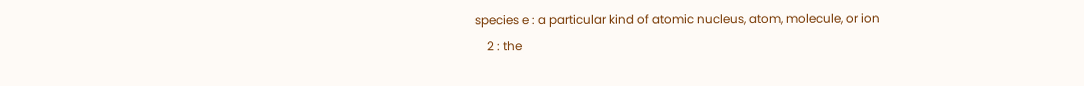species e : a particular kind of atomic nucleus, atom, molecule, or ion
    2 : the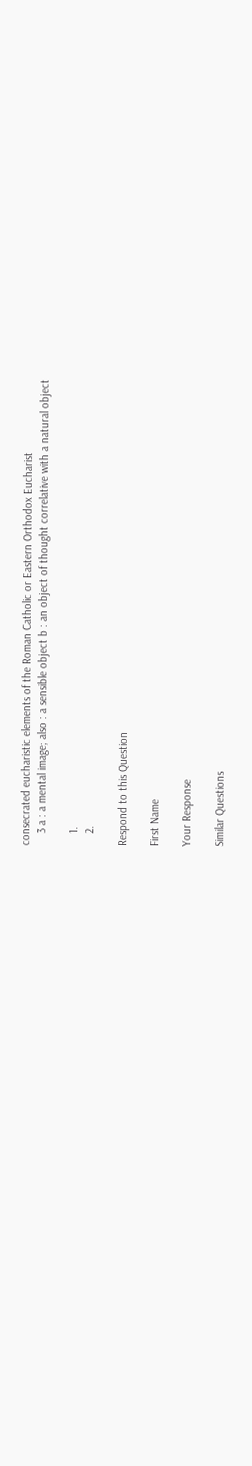consecrated eucharistic elements of the Roman Catholic or Eastern Orthodox Eucharist
    3 a : a mental image; also : a sensible object b : an object of thought correlative with a natural object

    1.
    2.

Respond to this Question

First Name

Your Response

Similar Questions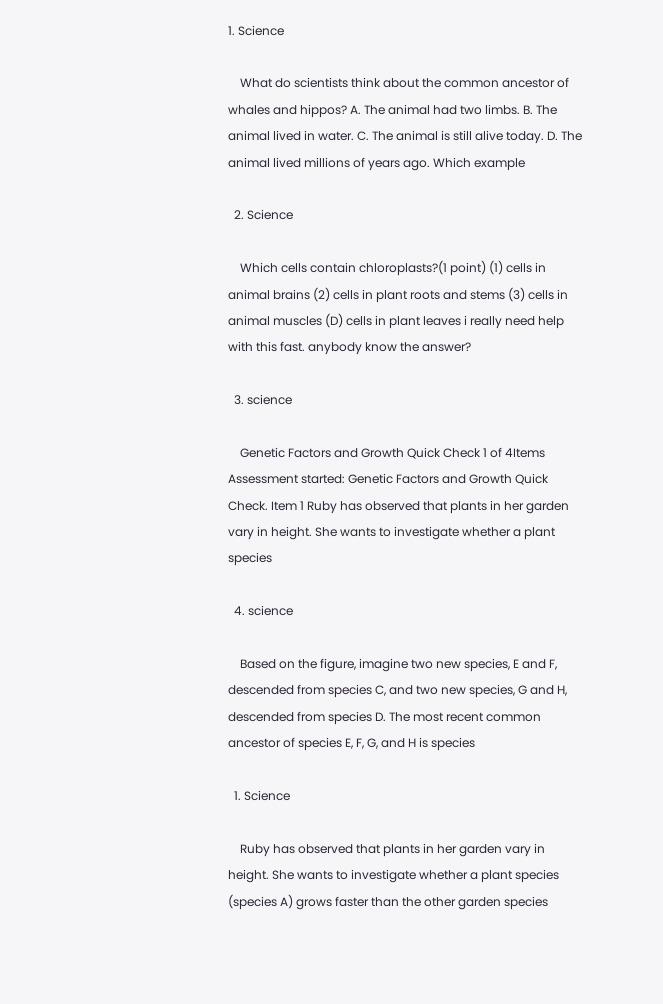1. Science

    What do scientists think about the common ancestor of whales and hippos? A. The animal had two limbs. B. The animal lived in water. C. The animal is still alive today. D. The animal lived millions of years ago. Which example

  2. Science

    Which cells contain chloroplasts?(1 point) (1) cells in animal brains (2) cells in plant roots and stems (3) cells in animal muscles (D) cells in plant leaves i really need help with this fast. anybody know the answer?

  3. science

    Genetic Factors and Growth Quick Check 1 of 4Items Assessment started: Genetic Factors and Growth Quick Check. Item 1 Ruby has observed that plants in her garden vary in height. She wants to investigate whether a plant species

  4. science

    Based on the figure, imagine two new species, E and F, descended from species C, and two new species, G and H, descended from species D. The most recent common ancestor of species E, F, G, and H is species

  1. Science

    Ruby has observed that plants in her garden vary in height. She wants to investigate whether a plant species (species A) grows faster than the other garden species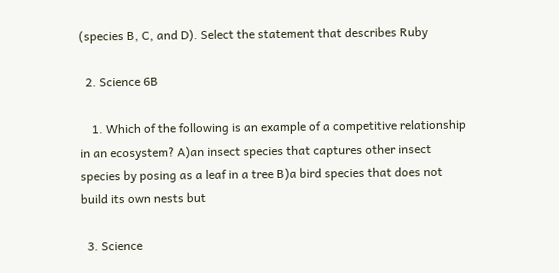(species B, C, and D). Select the statement that describes Ruby

  2. Science 6B

    1. Which of the following is an example of a competitive relationship in an ecosystem? A)an insect species that captures other insect species by posing as a leaf in a tree B)a bird species that does not build its own nests but

  3. Science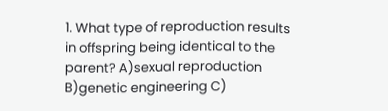1. What type of reproduction results in offspring being identical to the parent? A)sexual reproduction B)genetic engineering C)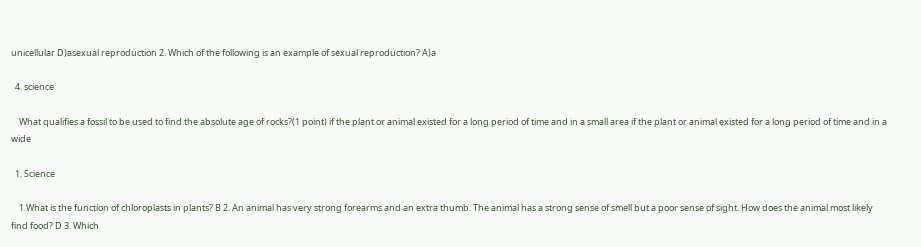unicellular D)asexual reproduction 2. Which of the following is an example of sexual reproduction? A)a

  4. science

    What qualifies a fossil to be used to find the absolute age of rocks?(1 point) if the plant or animal existed for a long period of time and in a small area if the plant or animal existed for a long period of time and in a wide

  1. Science

    1.What is the function of chloroplasts in plants? B 2. An animal has very strong forearms and an extra thumb. The animal has a strong sense of smell but a poor sense of sight. How does the animal most likely find food? D 3. Which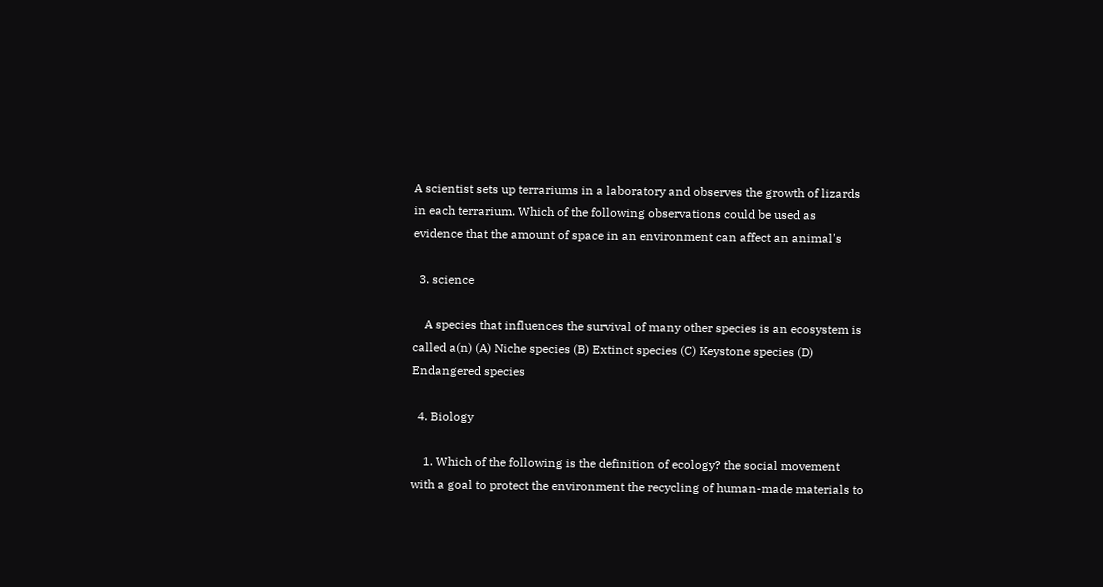A scientist sets up terrariums in a laboratory and observes the growth of lizards in each terrarium. Which of the following observations could be used as evidence that the amount of space in an environment can affect an animal's

  3. science

    A species that influences the survival of many other species is an ecosystem is called a(n) (A) Niche species (B) Extinct species (C) Keystone species (D) Endangered species

  4. Biology

    1. Which of the following is the definition of ecology? the social movement with a goal to protect the environment the recycling of human-made materials to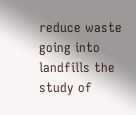reduce waste going into landfills the study of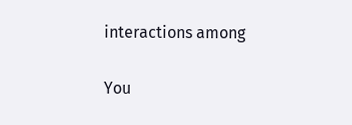interactions among

You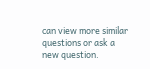can view more similar questions or ask a new question.